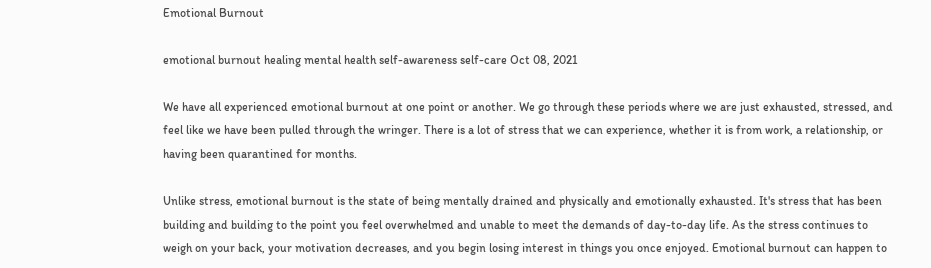Emotional Burnout

emotional burnout healing mental health self-awareness self-care Oct 08, 2021

We have all experienced emotional burnout at one point or another. We go through these periods where we are just exhausted, stressed, and feel like we have been pulled through the wringer. There is a lot of stress that we can experience, whether it is from work, a relationship, or having been quarantined for months.

Unlike stress, emotional burnout is the state of being mentally drained and physically and emotionally exhausted. It's stress that has been building and building to the point you feel overwhelmed and unable to meet the demands of day-to-day life. As the stress continues to weigh on your back, your motivation decreases, and you begin losing interest in things you once enjoyed. Emotional burnout can happen to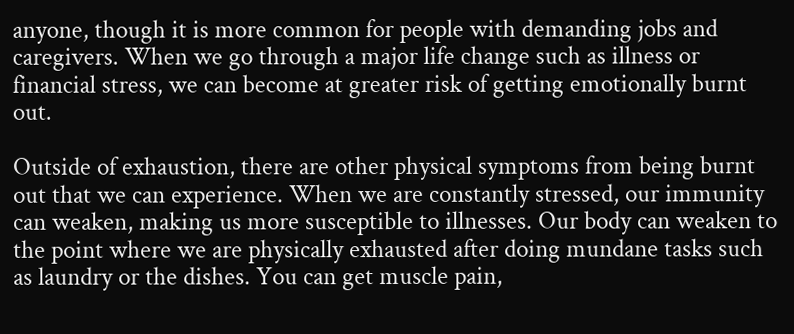anyone, though it is more common for people with demanding jobs and caregivers. When we go through a major life change such as illness or financial stress, we can become at greater risk of getting emotionally burnt out.

Outside of exhaustion, there are other physical symptoms from being burnt out that we can experience. When we are constantly stressed, our immunity can weaken, making us more susceptible to illnesses. Our body can weaken to the point where we are physically exhausted after doing mundane tasks such as laundry or the dishes. You can get muscle pain,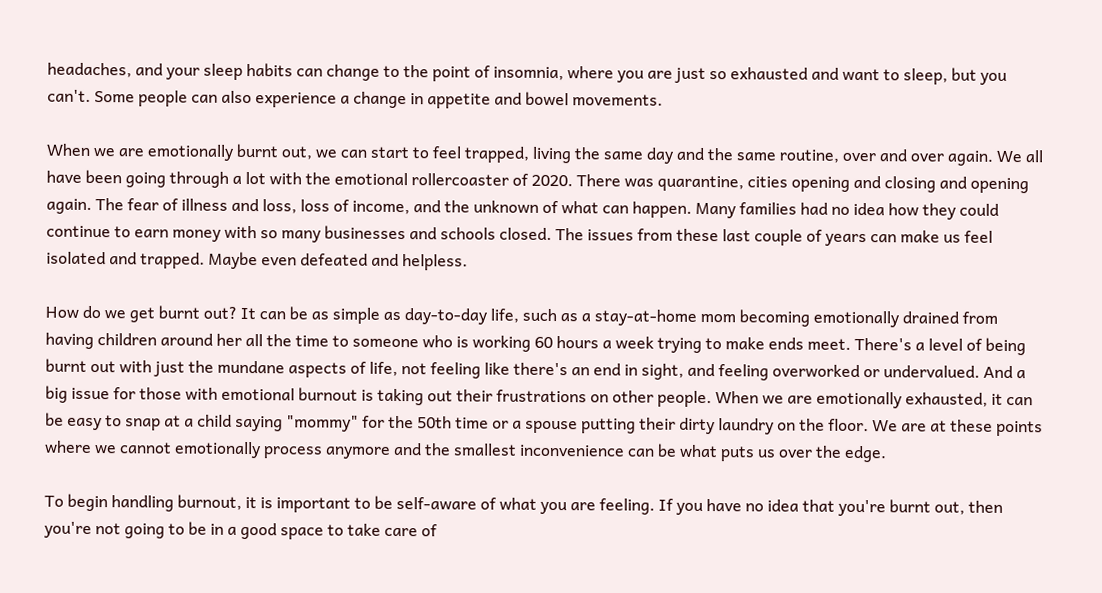headaches, and your sleep habits can change to the point of insomnia, where you are just so exhausted and want to sleep, but you can't. Some people can also experience a change in appetite and bowel movements.

When we are emotionally burnt out, we can start to feel trapped, living the same day and the same routine, over and over again. We all have been going through a lot with the emotional rollercoaster of 2020. There was quarantine, cities opening and closing and opening again. The fear of illness and loss, loss of income, and the unknown of what can happen. Many families had no idea how they could continue to earn money with so many businesses and schools closed. The issues from these last couple of years can make us feel isolated and trapped. Maybe even defeated and helpless.

How do we get burnt out? It can be as simple as day-to-day life, such as a stay-at-home mom becoming emotionally drained from having children around her all the time to someone who is working 60 hours a week trying to make ends meet. There's a level of being burnt out with just the mundane aspects of life, not feeling like there's an end in sight, and feeling overworked or undervalued. And a big issue for those with emotional burnout is taking out their frustrations on other people. When we are emotionally exhausted, it can be easy to snap at a child saying "mommy" for the 50th time or a spouse putting their dirty laundry on the floor. We are at these points where we cannot emotionally process anymore and the smallest inconvenience can be what puts us over the edge.

To begin handling burnout, it is important to be self-aware of what you are feeling. If you have no idea that you're burnt out, then you're not going to be in a good space to take care of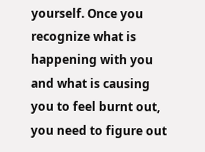yourself. Once you recognize what is happening with you and what is causing you to feel burnt out, you need to figure out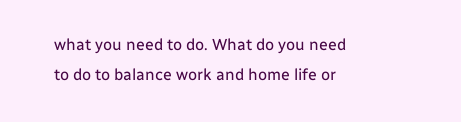what you need to do. What do you need to do to balance work and home life or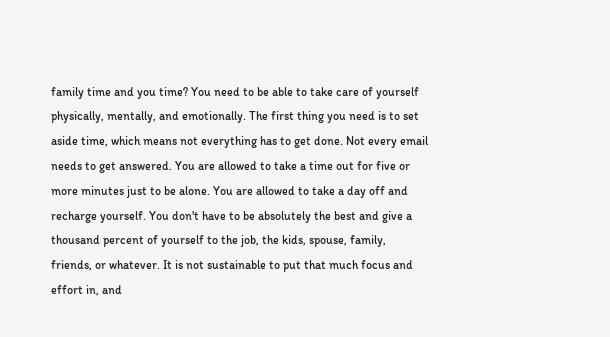family time and you time? You need to be able to take care of yourself physically, mentally, and emotionally. The first thing you need is to set aside time, which means not everything has to get done. Not every email needs to get answered. You are allowed to take a time out for five or more minutes just to be alone. You are allowed to take a day off and recharge yourself. You don't have to be absolutely the best and give a thousand percent of yourself to the job, the kids, spouse, family, friends, or whatever. It is not sustainable to put that much focus and effort in, and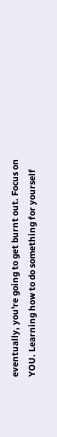eventually, you're going to get burnt out. Focus on YOU. Learning how to do something for yourself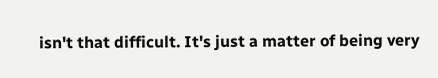isn't that difficult. It's just a matter of being very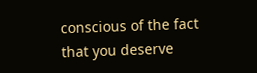conscious of the fact that you deserve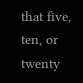that five, ten, or twenty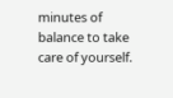minutes of balance to take care of yourself.